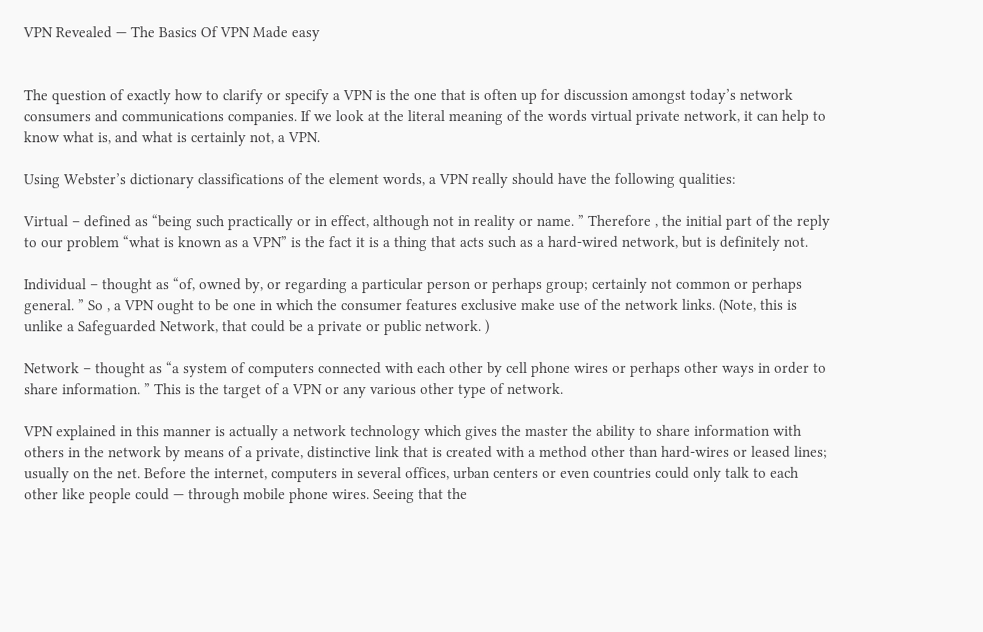VPN Revealed — The Basics Of VPN Made easy


The question of exactly how to clarify or specify a VPN is the one that is often up for discussion amongst today’s network consumers and communications companies. If we look at the literal meaning of the words virtual private network, it can help to know what is, and what is certainly not, a VPN.

Using Webster’s dictionary classifications of the element words, a VPN really should have the following qualities:

Virtual – defined as “being such practically or in effect, although not in reality or name. ” Therefore , the initial part of the reply to our problem “what is known as a VPN” is the fact it is a thing that acts such as a hard-wired network, but is definitely not.

Individual – thought as “of, owned by, or regarding a particular person or perhaps group; certainly not common or perhaps general. ” So , a VPN ought to be one in which the consumer features exclusive make use of the network links. (Note, this is unlike a Safeguarded Network, that could be a private or public network. )

Network – thought as “a system of computers connected with each other by cell phone wires or perhaps other ways in order to share information. ” This is the target of a VPN or any various other type of network.

VPN explained in this manner is actually a network technology which gives the master the ability to share information with others in the network by means of a private, distinctive link that is created with a method other than hard-wires or leased lines; usually on the net. Before the internet, computers in several offices, urban centers or even countries could only talk to each other like people could — through mobile phone wires. Seeing that the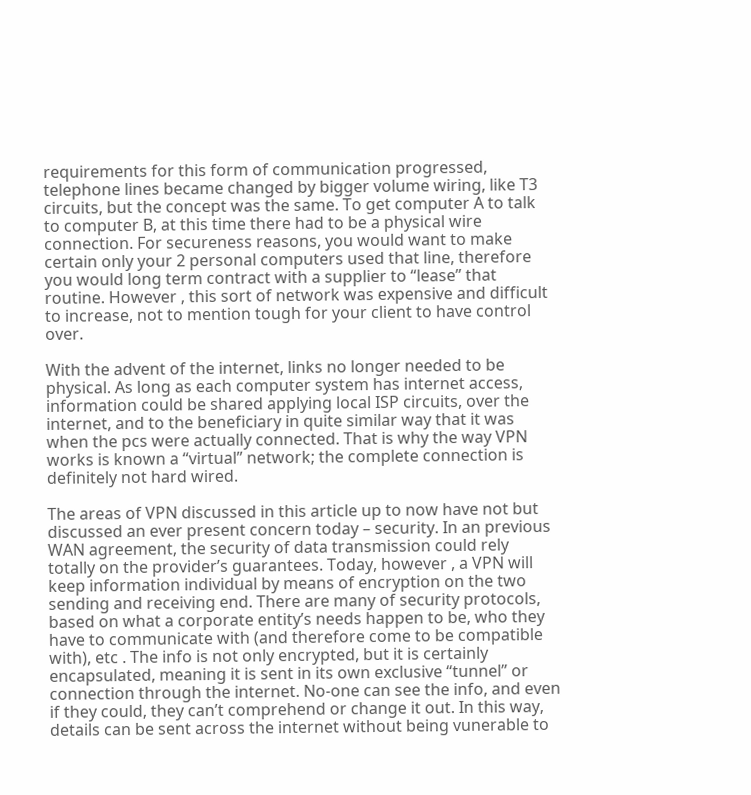requirements for this form of communication progressed, telephone lines became changed by bigger volume wiring, like T3 circuits, but the concept was the same. To get computer A to talk to computer B, at this time there had to be a physical wire connection. For secureness reasons, you would want to make certain only your 2 personal computers used that line, therefore you would long term contract with a supplier to “lease” that routine. However , this sort of network was expensive and difficult to increase, not to mention tough for your client to have control over.

With the advent of the internet, links no longer needed to be physical. As long as each computer system has internet access, information could be shared applying local ISP circuits, over the internet, and to the beneficiary in quite similar way that it was when the pcs were actually connected. That is why the way VPN works is known a “virtual” network; the complete connection is definitely not hard wired.

The areas of VPN discussed in this article up to now have not but discussed an ever present concern today – security. In an previous WAN agreement, the security of data transmission could rely totally on the provider’s guarantees. Today, however , a VPN will keep information individual by means of encryption on the two sending and receiving end. There are many of security protocols, based on what a corporate entity’s needs happen to be, who they have to communicate with (and therefore come to be compatible with), etc . The info is not only encrypted, but it is certainly encapsulated, meaning it is sent in its own exclusive “tunnel” or connection through the internet. No-one can see the info, and even if they could, they can’t comprehend or change it out. In this way, details can be sent across the internet without being vunerable to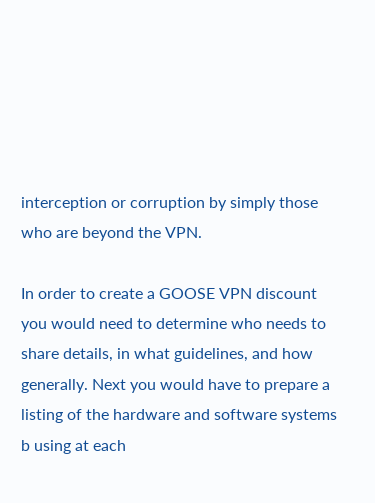interception or corruption by simply those who are beyond the VPN.

In order to create a GOOSE VPN discount you would need to determine who needs to share details, in what guidelines, and how generally. Next you would have to prepare a listing of the hardware and software systems b using at each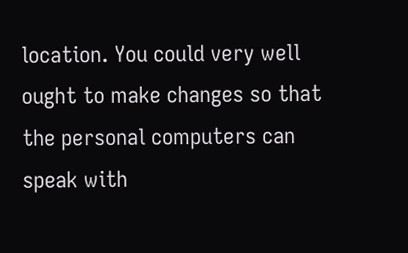location. You could very well ought to make changes so that the personal computers can speak with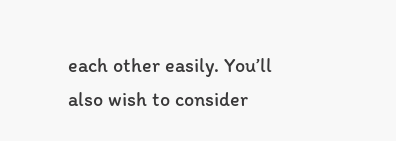each other easily. You’ll also wish to consider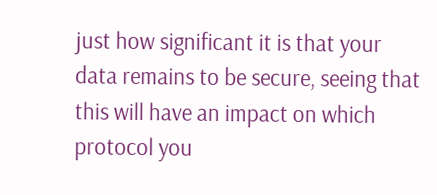just how significant it is that your data remains to be secure, seeing that this will have an impact on which protocol you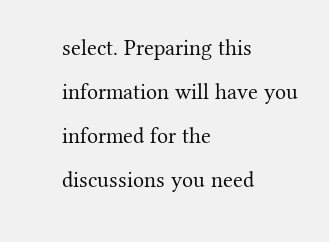select. Preparing this information will have you informed for the discussions you need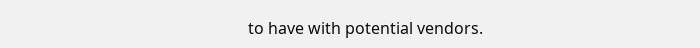to have with potential vendors.